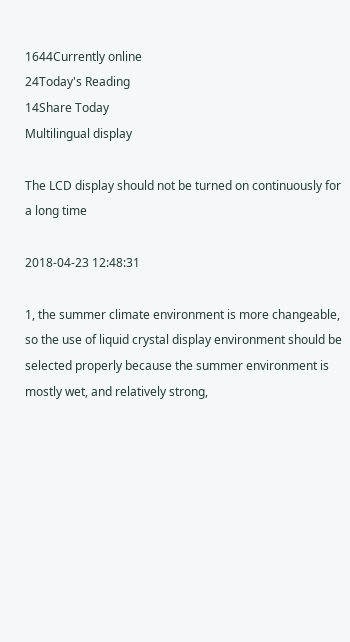1644Currently online
24Today's Reading
14Share Today
Multilingual display

The LCD display should not be turned on continuously for a long time

2018-04-23 12:48:31

1, the summer climate environment is more changeable, so the use of liquid crystal display environment should be selected properly because the summer environment is mostly wet, and relatively strong,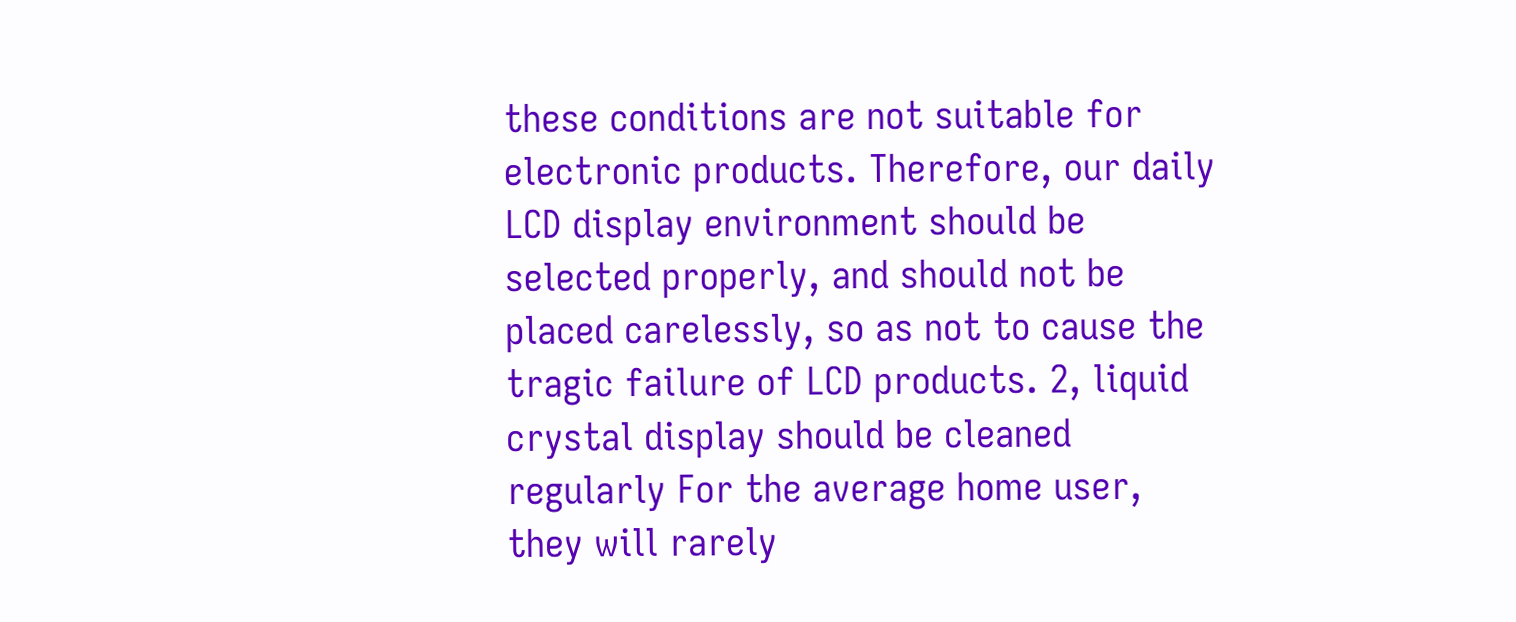these conditions are not suitable for electronic products. Therefore, our daily LCD display environment should be selected properly, and should not be placed carelessly, so as not to cause the tragic failure of LCD products. 2, liquid crystal display should be cleaned regularly For the average home user, they will rarely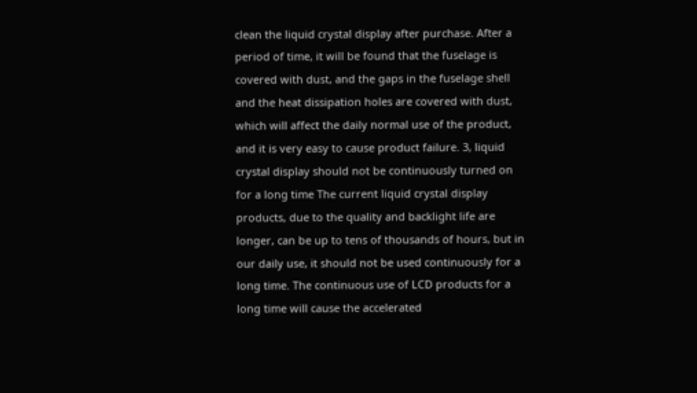clean the liquid crystal display after purchase. After a period of time, it will be found that the fuselage is covered with dust, and the gaps in the fuselage shell and the heat dissipation holes are covered with dust, which will affect the daily normal use of the product, and it is very easy to cause product failure. 3, liquid crystal display should not be continuously turned on for a long time The current liquid crystal display products, due to the quality and backlight life are longer, can be up to tens of thousands of hours, but in our daily use, it should not be used continuously for a long time. The continuous use of LCD products for a long time will cause the accelerated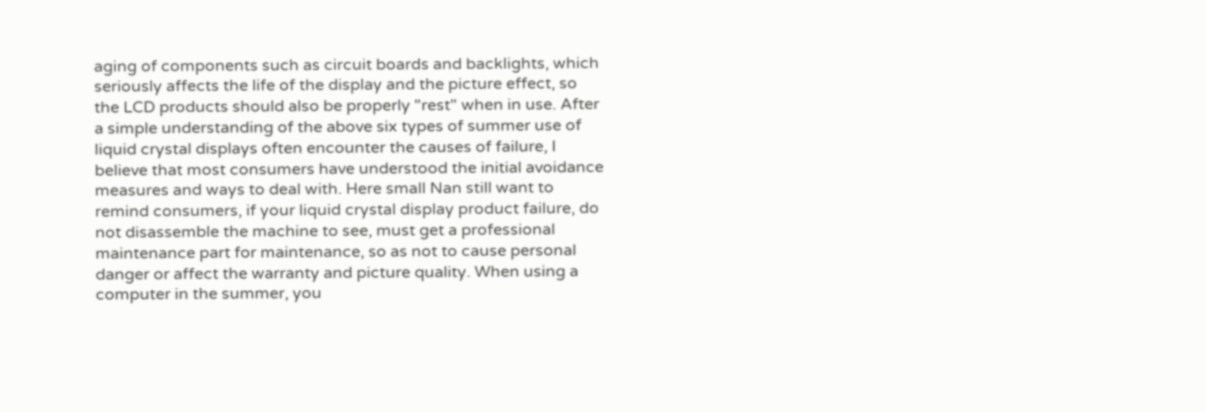aging of components such as circuit boards and backlights, which seriously affects the life of the display and the picture effect, so the LCD products should also be properly "rest" when in use. After a simple understanding of the above six types of summer use of liquid crystal displays often encounter the causes of failure, I believe that most consumers have understood the initial avoidance measures and ways to deal with. Here small Nan still want to remind consumers, if your liquid crystal display product failure, do not disassemble the machine to see, must get a professional maintenance part for maintenance, so as not to cause personal danger or affect the warranty and picture quality. When using a computer in the summer, you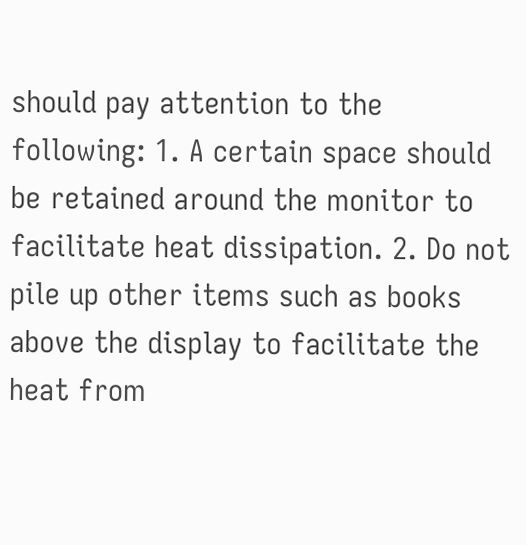should pay attention to the following: 1. A certain space should be retained around the monitor to facilitate heat dissipation. 2. Do not pile up other items such as books above the display to facilitate the heat from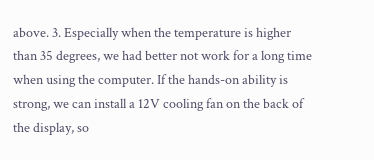above. 3. Especially when the temperature is higher than 35 degrees, we had better not work for a long time when using the computer. If the hands-on ability is strong, we can install a 12V cooling fan on the back of the display, so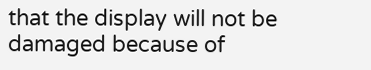that the display will not be damaged because of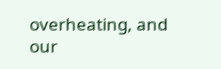overheating, and our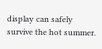display can safely survive the hot summer.